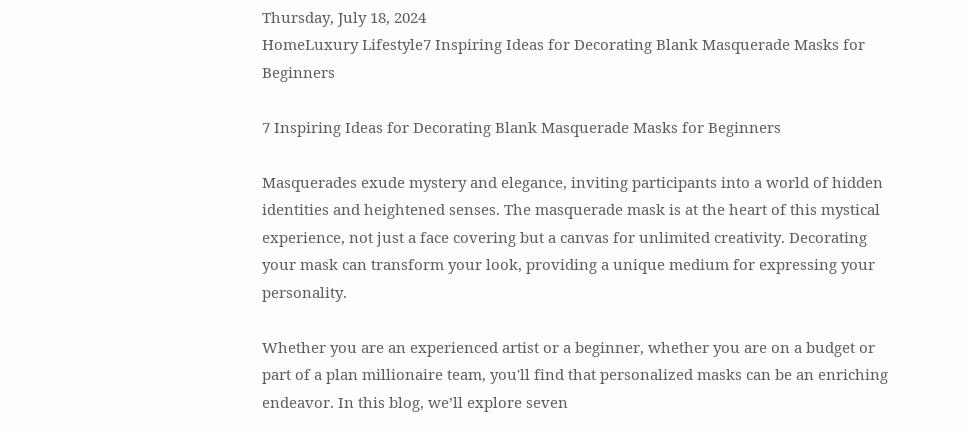Thursday, July 18, 2024
HomeLuxury Lifestyle7 Inspiring Ideas for Decorating Blank Masquerade Masks for Beginners

7 Inspiring Ideas for Decorating Blank Masquerade Masks for Beginners

Masquerades exude mystery and elegance, inviting participants into a world of hidden identities and heightened senses. The masquerade mask is at the heart of this mystical experience, not just a face covering but a canvas for unlimited creativity. Decorating your mask can transform your look, providing a unique medium for expressing your personality.

Whether you are an experienced artist or a beginner, whether you are on a budget or part of a plan millionaire team, you'll find that personalized masks can be an enriching endeavor. In this blog, we’ll explore seven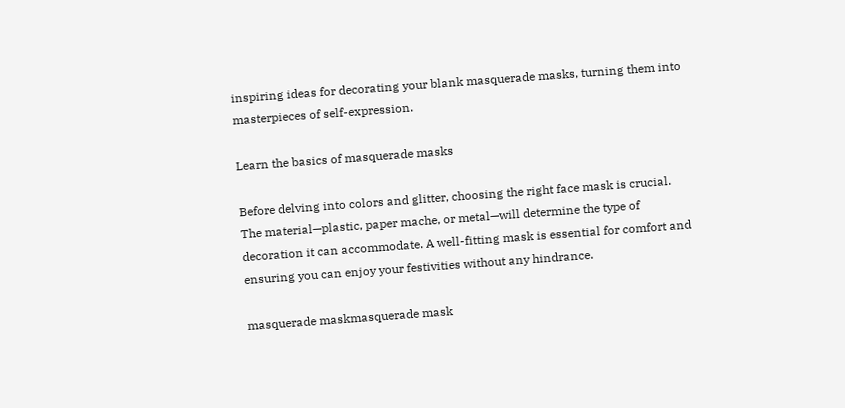inspiring ideas for decorating your blank masquerade masks, turning them into masterpieces of self-expression.

Learn the basics of masquerade masks

Before delving into colors and glitter, choosing the right face mask is crucial. The material—plastic, paper mache, or metal—will determine the type of decoration it can accommodate. A well-fitting mask is essential for comfort and ensuring you can enjoy your festivities without any hindrance.

masquerade maskmasquerade mask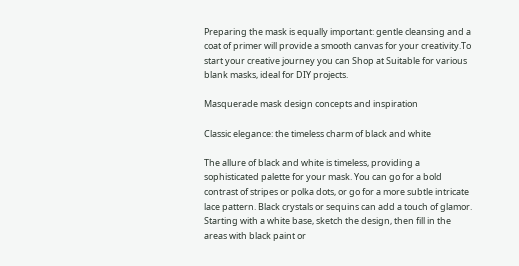Preparing the mask is equally important: gentle cleansing and a coat of primer will provide a smooth canvas for your creativity.To start your creative journey you can Shop at Suitable for various blank masks, ideal for DIY projects.

Masquerade mask design concepts and inspiration

Classic elegance: the timeless charm of black and white

The allure of black and white is timeless, providing a sophisticated palette for your mask. You can go for a bold contrast of stripes or polka dots, or go for a more subtle intricate lace pattern. Black crystals or sequins can add a touch of glamor. Starting with a white base, sketch the design, then fill in the areas with black paint or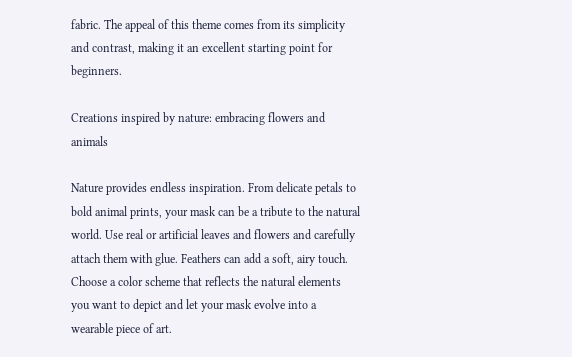fabric. The appeal of this theme comes from its simplicity and contrast, making it an excellent starting point for beginners.

Creations inspired by nature: embracing flowers and animals

Nature provides endless inspiration. From delicate petals to bold animal prints, your mask can be a tribute to the natural world. Use real or artificial leaves and flowers and carefully attach them with glue. Feathers can add a soft, airy touch. Choose a color scheme that reflects the natural elements you want to depict and let your mask evolve into a wearable piece of art.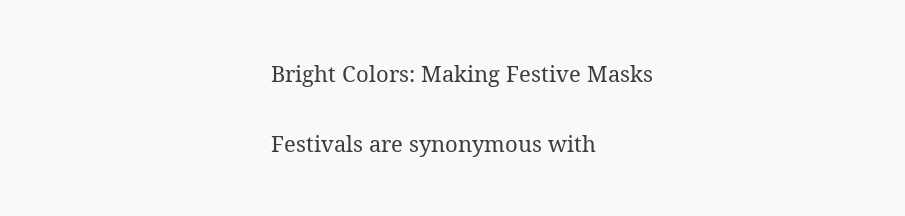Bright Colors: Making Festive Masks

Festivals are synonymous with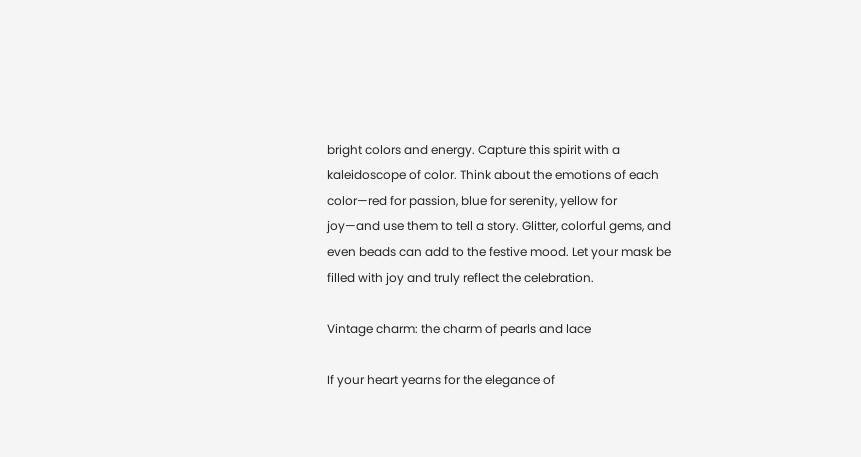bright colors and energy. Capture this spirit with a kaleidoscope of color. Think about the emotions of each color—red for passion, blue for serenity, yellow for joy—and use them to tell a story. Glitter, colorful gems, and even beads can add to the festive mood. Let your mask be filled with joy and truly reflect the celebration.

Vintage charm: the charm of pearls and lace

If your heart yearns for the elegance of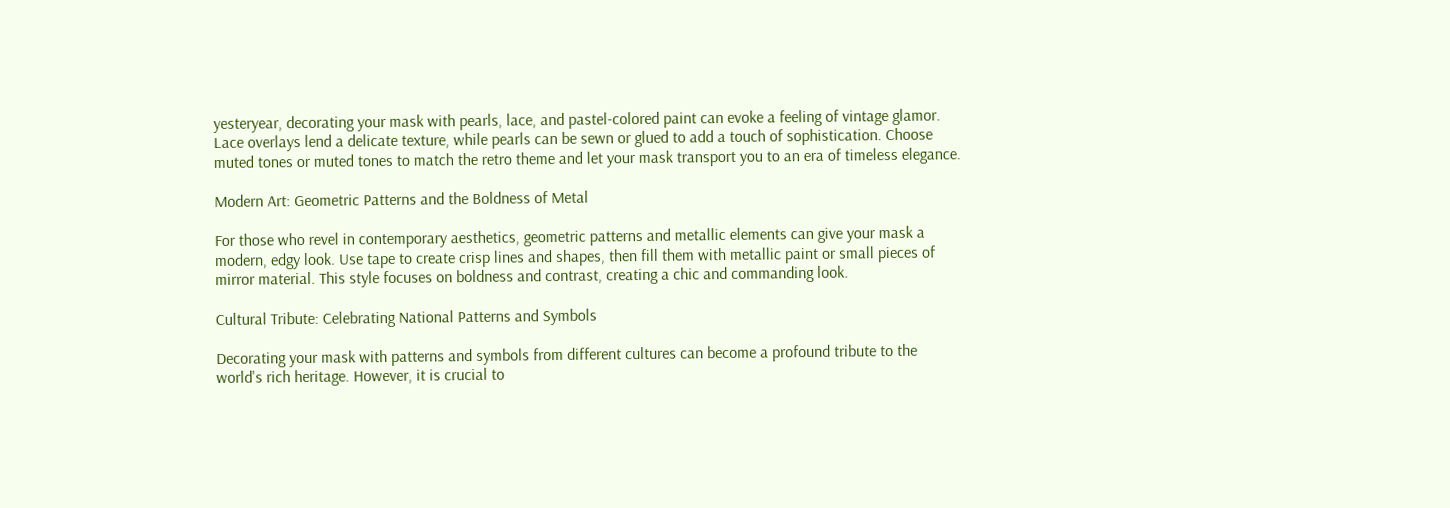yesteryear, decorating your mask with pearls, lace, and pastel-colored paint can evoke a feeling of vintage glamor. Lace overlays lend a delicate texture, while pearls can be sewn or glued to add a touch of sophistication. Choose muted tones or muted tones to match the retro theme and let your mask transport you to an era of timeless elegance.

Modern Art: Geometric Patterns and the Boldness of Metal

For those who revel in contemporary aesthetics, geometric patterns and metallic elements can give your mask a modern, edgy look. Use tape to create crisp lines and shapes, then fill them with metallic paint or small pieces of mirror material. This style focuses on boldness and contrast, creating a chic and commanding look.

Cultural Tribute: Celebrating National Patterns and Symbols

Decorating your mask with patterns and symbols from different cultures can become a profound tribute to the world's rich heritage. However, it is crucial to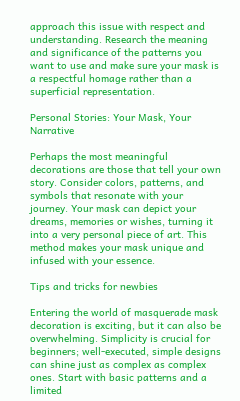approach this issue with respect and understanding. Research the meaning and significance of the patterns you want to use and make sure your mask is a respectful homage rather than a superficial representation.

Personal Stories: Your Mask, Your Narrative

Perhaps the most meaningful decorations are those that tell your own story. Consider colors, patterns, and symbols that resonate with your journey. Your mask can depict your dreams, memories or wishes, turning it into a very personal piece of art. This method makes your mask unique and infused with your essence.

Tips and tricks for newbies

Entering the world of masquerade mask decoration is exciting, but it can also be overwhelming. Simplicity is crucial for beginners; well-executed, simple designs can shine just as complex as complex ones. Start with basic patterns and a limited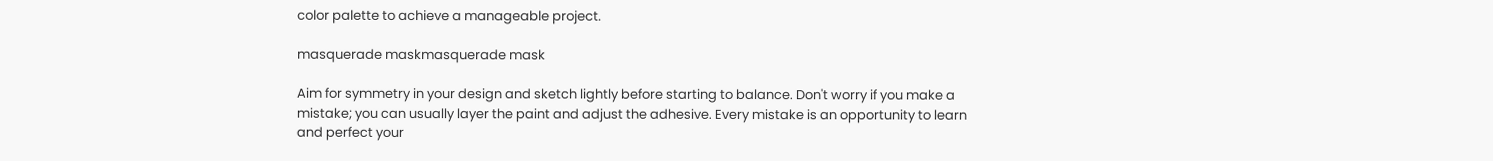color palette to achieve a manageable project.

masquerade maskmasquerade mask

Aim for symmetry in your design and sketch lightly before starting to balance. Don't worry if you make a mistake; you can usually layer the paint and adjust the adhesive. Every mistake is an opportunity to learn and perfect your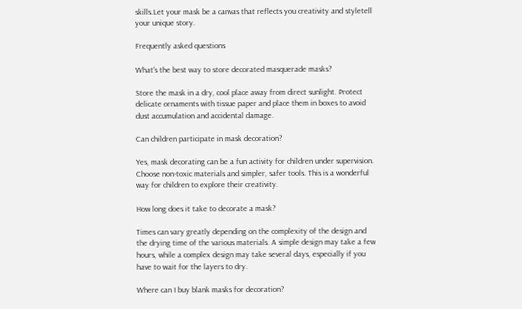skills.Let your mask be a canvas that reflects you creativity and styletell your unique story.

Frequently asked questions

What's the best way to store decorated masquerade masks?

Store the mask in a dry, cool place away from direct sunlight. Protect delicate ornaments with tissue paper and place them in boxes to avoid dust accumulation and accidental damage.

Can children participate in mask decoration?

Yes, mask decorating can be a fun activity for children under supervision. Choose non-toxic materials and simpler, safer tools. This is a wonderful way for children to explore their creativity.

How long does it take to decorate a mask?

Times can vary greatly depending on the complexity of the design and the drying time of the various materials. A simple design may take a few hours, while a complex design may take several days, especially if you have to wait for the layers to dry.

Where can I buy blank masks for decoration?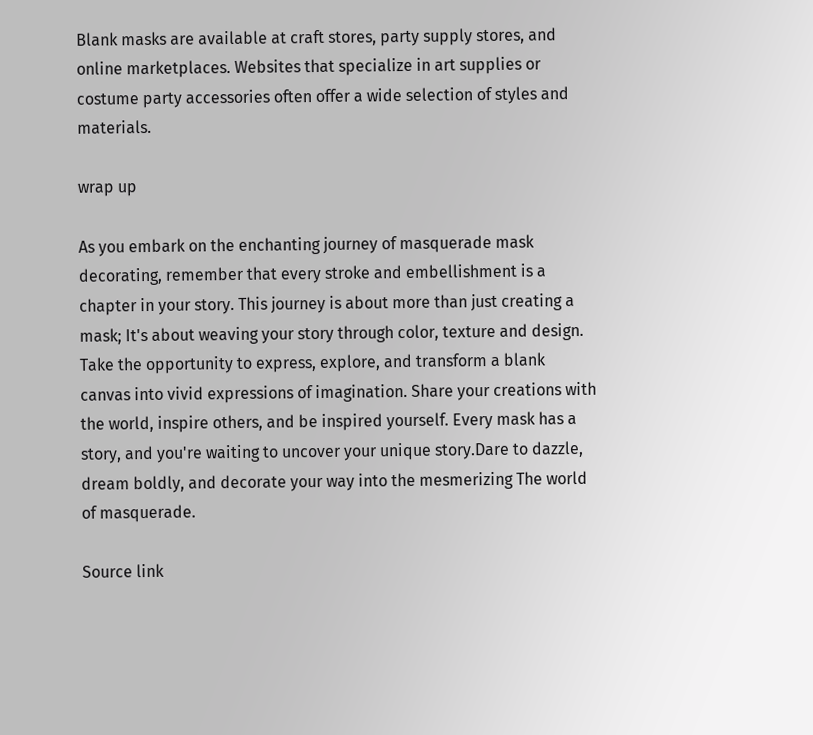Blank masks are available at craft stores, party supply stores, and online marketplaces. Websites that specialize in art supplies or costume party accessories often offer a wide selection of styles and materials.

wrap up

As you embark on the enchanting journey of masquerade mask decorating, remember that every stroke and embellishment is a chapter in your story. This journey is about more than just creating a mask; It's about weaving your story through color, texture and design. Take the opportunity to express, explore, and transform a blank canvas into vivid expressions of imagination. Share your creations with the world, inspire others, and be inspired yourself. Every mask has a story, and you're waiting to uncover your unique story.Dare to dazzle, dream boldly, and decorate your way into the mesmerizing The world of masquerade.

Source link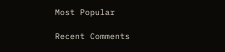Most Popular

Recent Comments